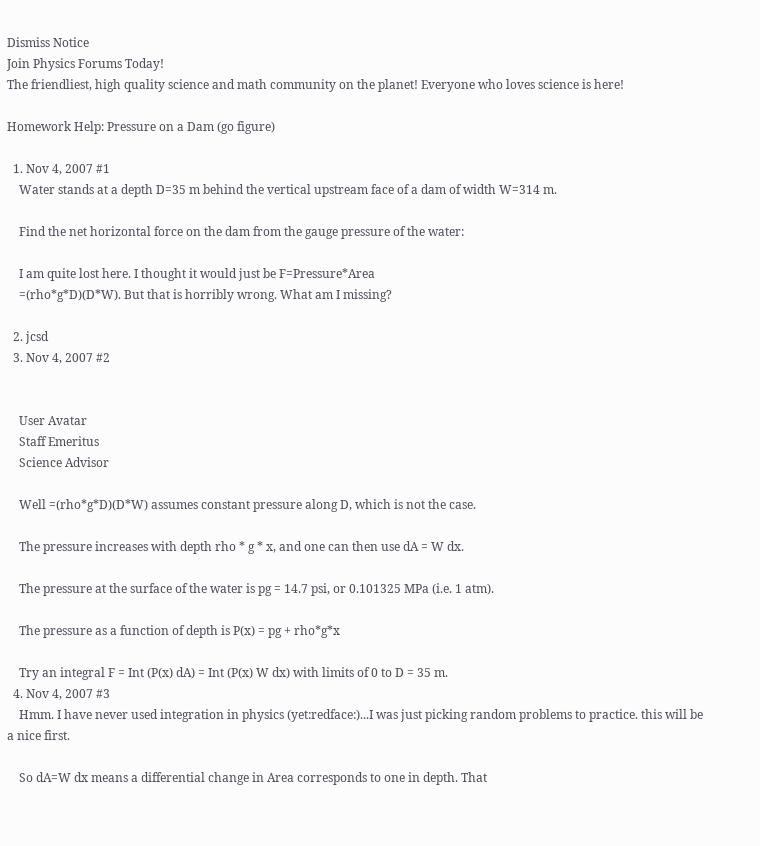Dismiss Notice
Join Physics Forums Today!
The friendliest, high quality science and math community on the planet! Everyone who loves science is here!

Homework Help: Pressure on a Dam (go figure)

  1. Nov 4, 2007 #1
    Water stands at a depth D=35 m behind the vertical upstream face of a dam of width W=314 m.

    Find the net horizontal force on the dam from the gauge pressure of the water:

    I am quite lost here. I thought it would just be F=Pressure*Area
    =(rho*g*D)(D*W). But that is horribly wrong. What am I missing?

  2. jcsd
  3. Nov 4, 2007 #2


    User Avatar
    Staff Emeritus
    Science Advisor

    Well =(rho*g*D)(D*W) assumes constant pressure along D, which is not the case.

    The pressure increases with depth rho * g * x, and one can then use dA = W dx.

    The pressure at the surface of the water is pg = 14.7 psi, or 0.101325 MPa (i.e. 1 atm).

    The pressure as a function of depth is P(x) = pg + rho*g*x

    Try an integral F = Int (P(x) dA) = Int (P(x) W dx) with limits of 0 to D = 35 m.
  4. Nov 4, 2007 #3
    Hmm. I have never used integration in physics (yet:redface:)...I was just picking random problems to practice. this will be a nice first.

    So dA=W dx means a differential change in Area corresponds to one in depth. That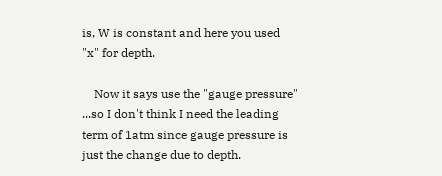is, W is constant and here you used "x" for depth.

    Now it says use the "gauge pressure" ...so I don't think I need the leading term of 1atm since gauge pressure is just the change due to depth.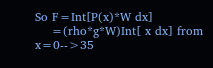So F=Int[P(x)*W dx]
    =(rho*g*W)Int[ x dx] from x=0-->35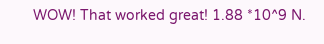WOW! That worked great! 1.88 *10^9 N.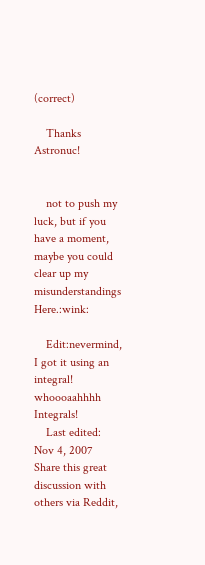(correct)

    Thanks Astronuc!


    not to push my luck, but if you have a moment, maybe you could clear up my misunderstandings Here.:wink:

    Edit:nevermind, I got it using an integral! whoooaahhhh Integrals!
    Last edited: Nov 4, 2007
Share this great discussion with others via Reddit,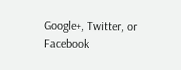Google+, Twitter, or Facebook